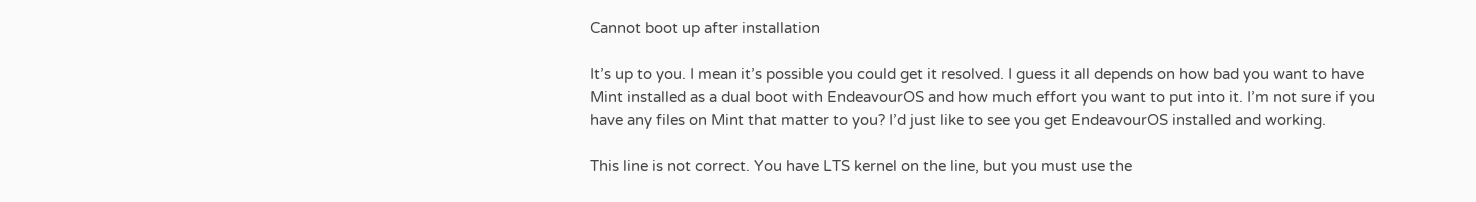Cannot boot up after installation

It’s up to you. I mean it’s possible you could get it resolved. I guess it all depends on how bad you want to have Mint installed as a dual boot with EndeavourOS and how much effort you want to put into it. I’m not sure if you have any files on Mint that matter to you? I’d just like to see you get EndeavourOS installed and working.

This line is not correct. You have LTS kernel on the line, but you must use the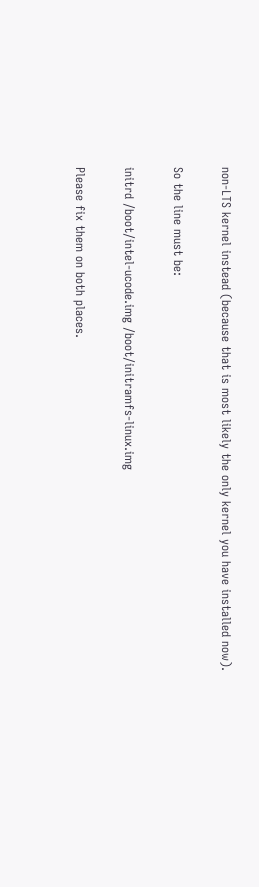non-LTS kernel instead (because that is most likely the only kernel you have installed now).

So the line must be:

initrd /boot/intel-ucode.img /boot/initramfs-linux.img

Please fix them on both places.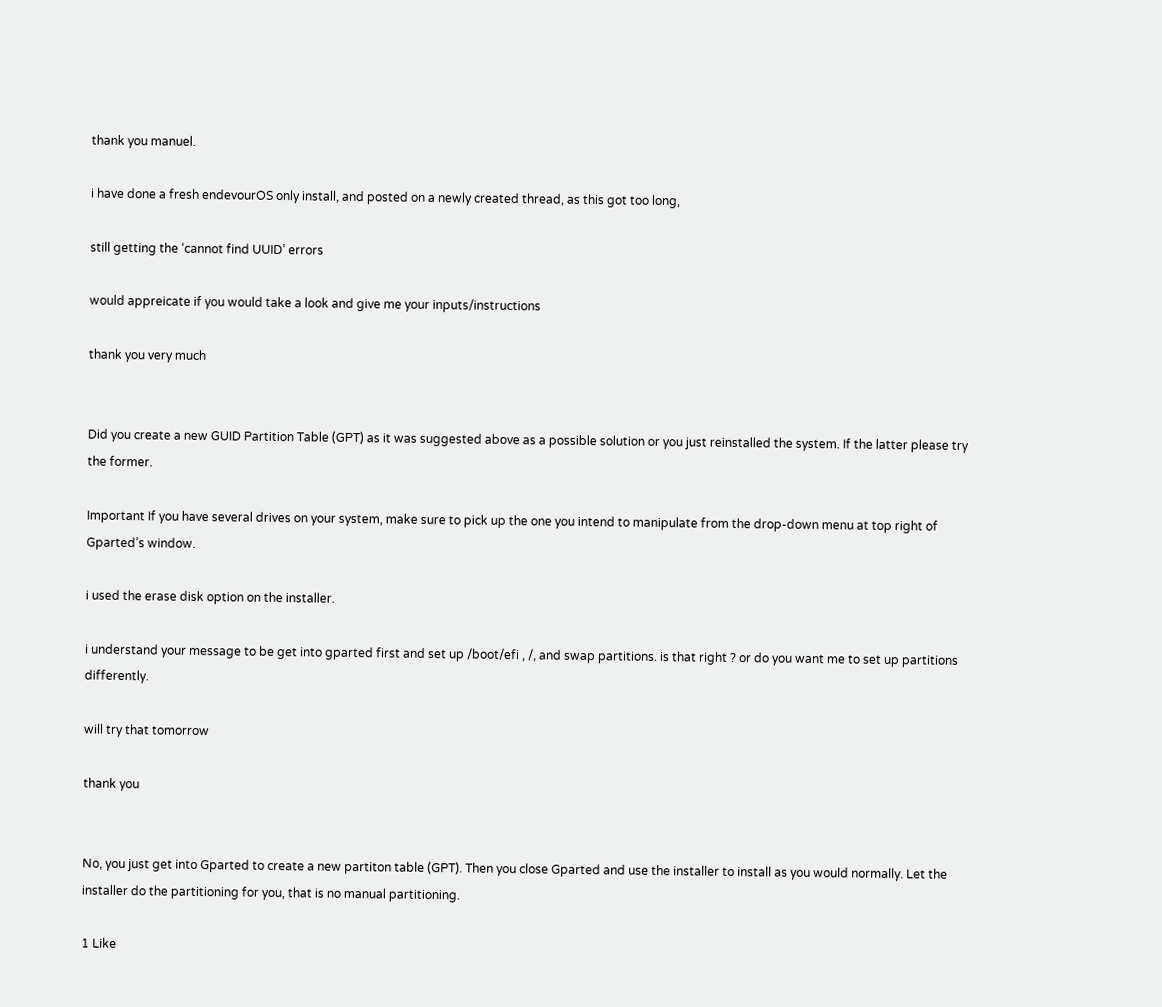thank you manuel.

i have done a fresh endevourOS only install, and posted on a newly created thread, as this got too long,

still getting the ‘cannot find UUID’ errors

would appreicate if you would take a look and give me your inputs/instructions

thank you very much


Did you create a new GUID Partition Table (GPT) as it was suggested above as a possible solution or you just reinstalled the system. If the latter please try the former.

Important If you have several drives on your system, make sure to pick up the one you intend to manipulate from the drop-down menu at top right of Gparted’s window.

i used the erase disk option on the installer.

i understand your message to be get into gparted first and set up /boot/efi , /, and swap partitions. is that right ? or do you want me to set up partitions differently.

will try that tomorrow

thank you


No, you just get into Gparted to create a new partiton table (GPT). Then you close Gparted and use the installer to install as you would normally. Let the installer do the partitioning for you, that is no manual partitioning.

1 Like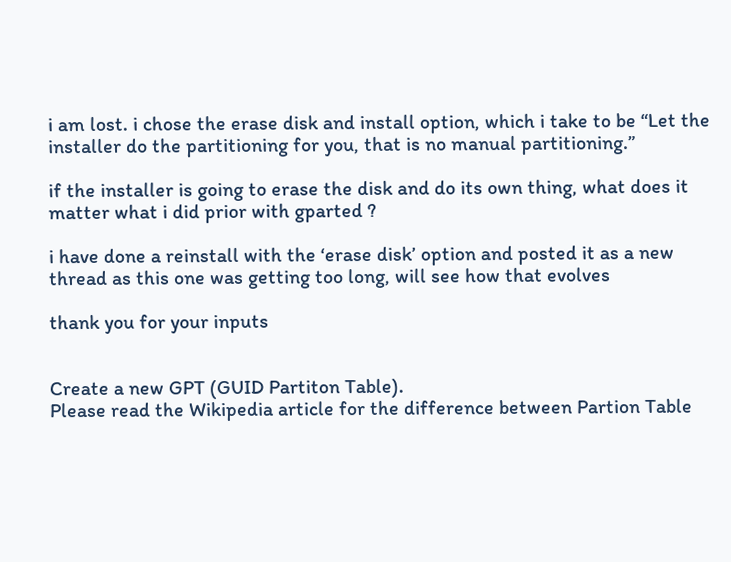i am lost. i chose the erase disk and install option, which i take to be “Let the installer do the partitioning for you, that is no manual partitioning.”

if the installer is going to erase the disk and do its own thing, what does it matter what i did prior with gparted ?

i have done a reinstall with the ‘erase disk’ option and posted it as a new thread as this one was getting too long, will see how that evolves

thank you for your inputs


Create a new GPT (GUID Partiton Table).
Please read the Wikipedia article for the difference between Partion Table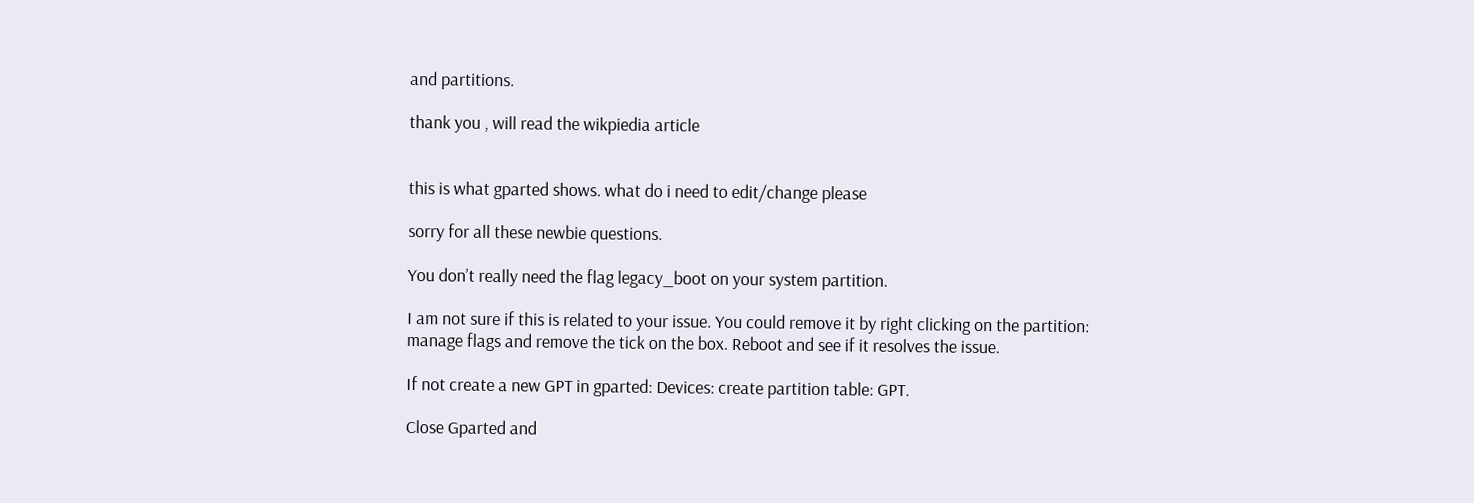and partitions.

thank you , will read the wikpiedia article


this is what gparted shows. what do i need to edit/change please

sorry for all these newbie questions.

You don’t really need the flag legacy_boot on your system partition.

I am not sure if this is related to your issue. You could remove it by right clicking on the partition: manage flags and remove the tick on the box. Reboot and see if it resolves the issue.

If not create a new GPT in gparted: Devices: create partition table: GPT.

Close Gparted and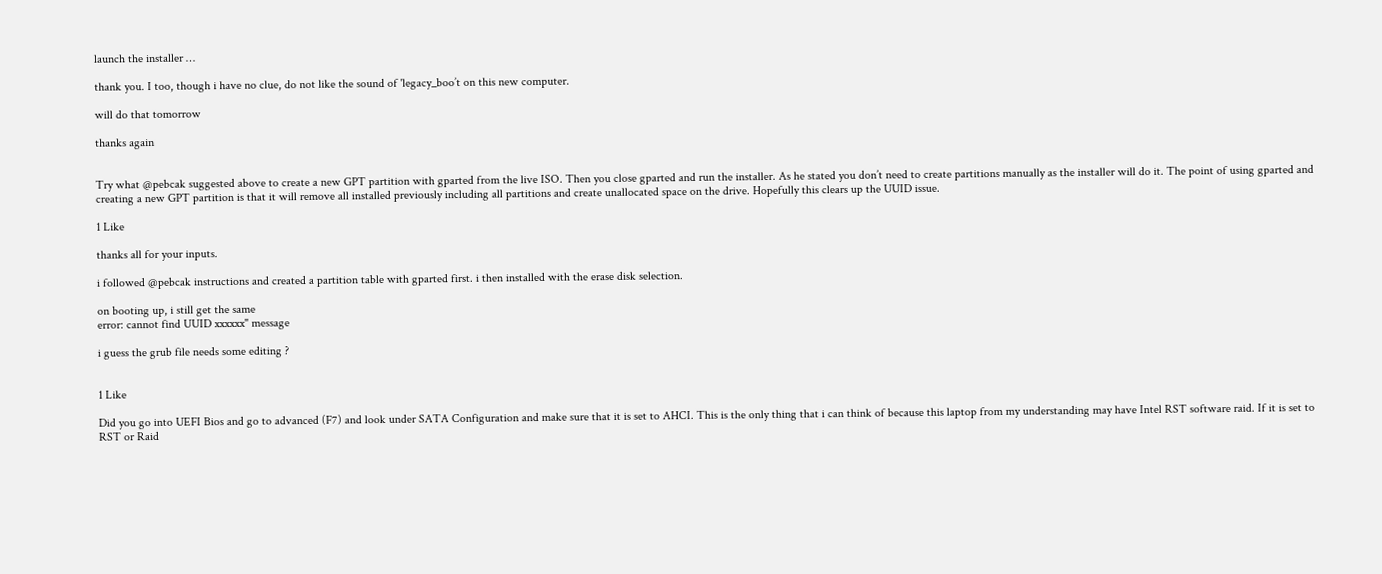launch the installer …

thank you. I too, though i have no clue, do not like the sound of 'legacy_boo’t on this new computer.

will do that tomorrow

thanks again


Try what @pebcak suggested above to create a new GPT partition with gparted from the live ISO. Then you close gparted and run the installer. As he stated you don’t need to create partitions manually as the installer will do it. The point of using gparted and creating a new GPT partition is that it will remove all installed previously including all partitions and create unallocated space on the drive. Hopefully this clears up the UUID issue.

1 Like

thanks all for your inputs.

i followed @pebcak instructions and created a partition table with gparted first. i then installed with the erase disk selection.

on booting up, i still get the same
error: cannot find UUID xxxxxx" message

i guess the grub file needs some editing ?


1 Like

Did you go into UEFI Bios and go to advanced (F7) and look under SATA Configuration and make sure that it is set to AHCI. This is the only thing that i can think of because this laptop from my understanding may have Intel RST software raid. If it is set to RST or Raid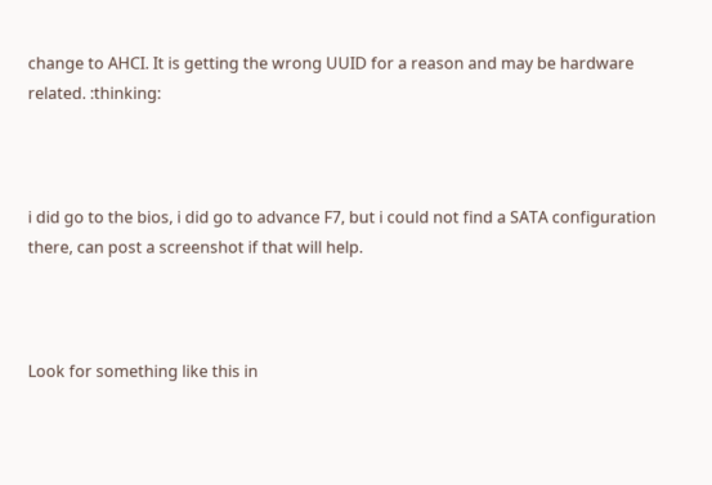change to AHCI. It is getting the wrong UUID for a reason and may be hardware related. :thinking:



i did go to the bios, i did go to advance F7, but i could not find a SATA configuration there, can post a screenshot if that will help.



Look for something like this in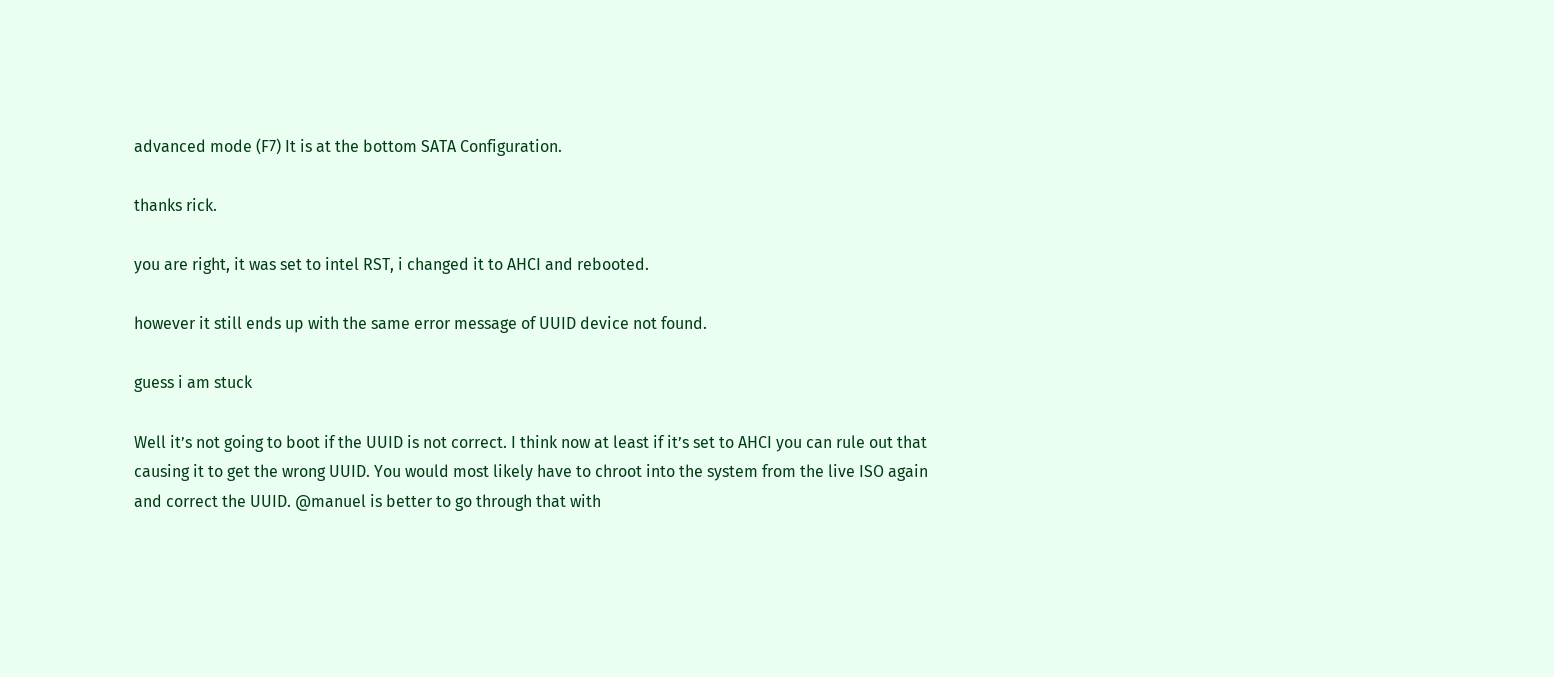advanced mode (F7) It is at the bottom SATA Configuration.

thanks rick.

you are right, it was set to intel RST, i changed it to AHCI and rebooted.

however it still ends up with the same error message of UUID device not found.

guess i am stuck

Well it’s not going to boot if the UUID is not correct. I think now at least if it’s set to AHCI you can rule out that causing it to get the wrong UUID. You would most likely have to chroot into the system from the live ISO again and correct the UUID. @manuel is better to go through that with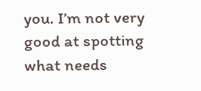you. I’m not very good at spotting what needs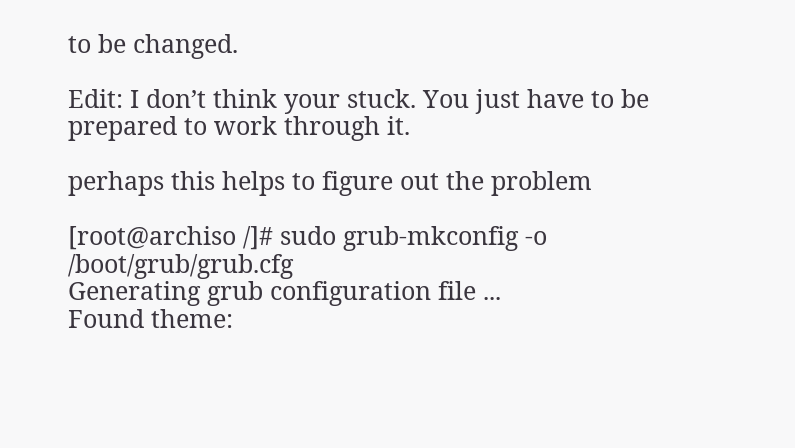to be changed.

Edit: I don’t think your stuck. You just have to be prepared to work through it.

perhaps this helps to figure out the problem

[root@archiso /]# sudo grub-mkconfig -o /boot/grub/grub.cfg
Generating grub configuration file ...
Found theme: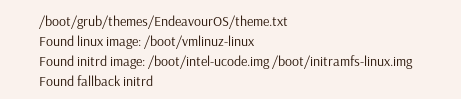/boot/grub/themes/EndeavourOS/theme.txt
Found linux image: /boot/vmlinuz-linux
Found initrd image: /boot/intel-ucode.img /boot/initramfs-linux.img
Found fallback initrd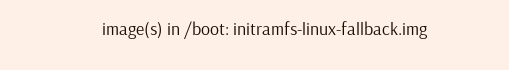image(s) in /boot: initramfs-linux-fallback.img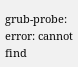grub-probe: error: cannot find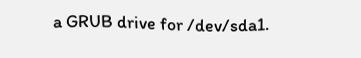a GRUB drive for /dev/sda1.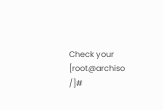Check your
[root@archiso /]#